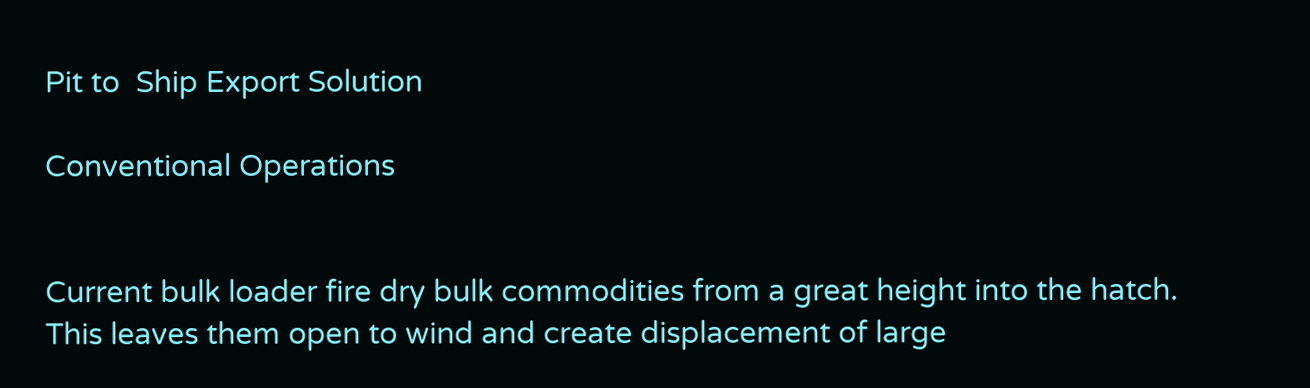Pit to  Ship Export Solution

Conventional Operations


Current bulk loader fire dry bulk commodities from a great height into the hatch. This leaves them open to wind and create displacement of large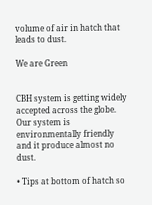volume of air in hatch that leads to dust.

We are Green


CBH system is getting widely accepted across the globe. Our system is environmentally friendly and it produce almost no dust.

• Tips at bottom of hatch so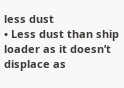less dust
• Less dust than ship loader as it doesn’t displace as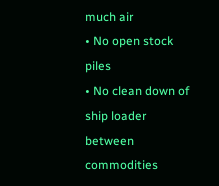much air
• No open stock piles
• No clean down of ship loader between commodities